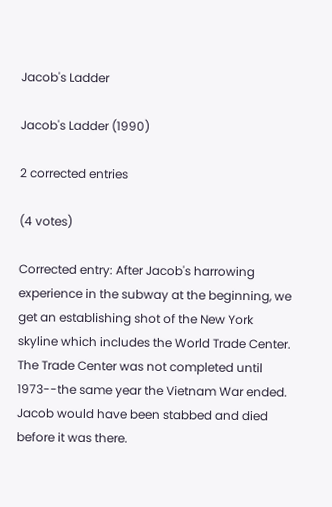Jacob's Ladder

Jacob's Ladder (1990)

2 corrected entries

(4 votes)

Corrected entry: After Jacob's harrowing experience in the subway at the beginning, we get an establishing shot of the New York skyline which includes the World Trade Center. The Trade Center was not completed until 1973--the same year the Vietnam War ended. Jacob would have been stabbed and died before it was there.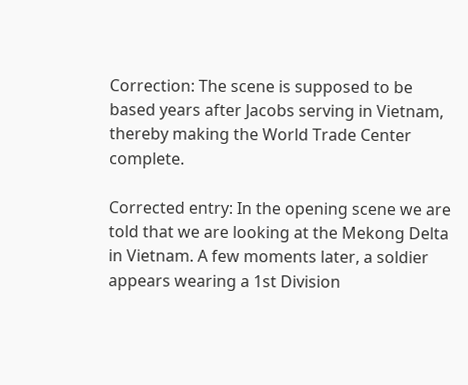Correction: The scene is supposed to be based years after Jacobs serving in Vietnam, thereby making the World Trade Center complete.

Corrected entry: In the opening scene we are told that we are looking at the Mekong Delta in Vietnam. A few moments later, a soldier appears wearing a 1st Division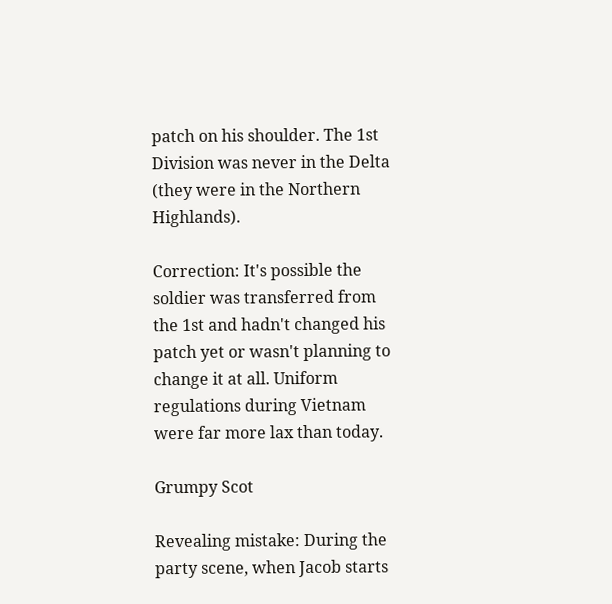patch on his shoulder. The 1st Division was never in the Delta (they were in the Northern Highlands).

Correction: It's possible the soldier was transferred from the 1st and hadn't changed his patch yet or wasn't planning to change it at all. Uniform regulations during Vietnam were far more lax than today.

Grumpy Scot

Revealing mistake: During the party scene, when Jacob starts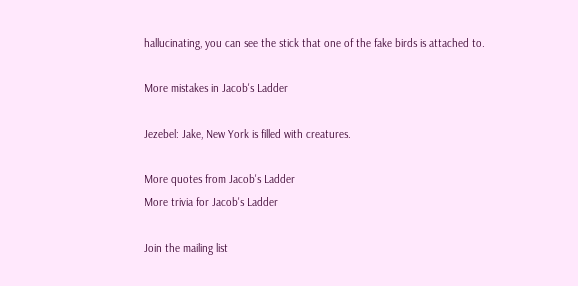hallucinating, you can see the stick that one of the fake birds is attached to.

More mistakes in Jacob's Ladder

Jezebel: Jake, New York is filled with creatures.

More quotes from Jacob's Ladder
More trivia for Jacob's Ladder

Join the mailing list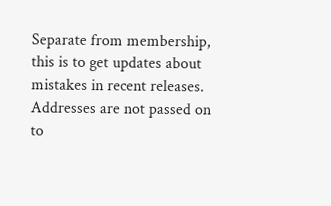Separate from membership, this is to get updates about mistakes in recent releases. Addresses are not passed on to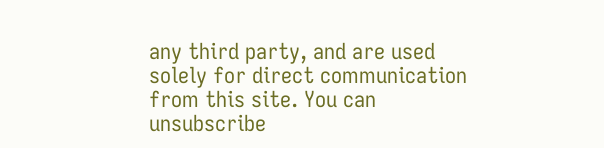any third party, and are used solely for direct communication from this site. You can unsubscribe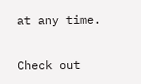at any time.

Check out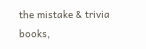the mistake & trivia books,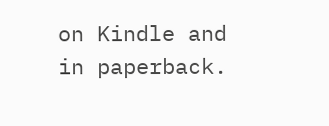on Kindle and in paperback.